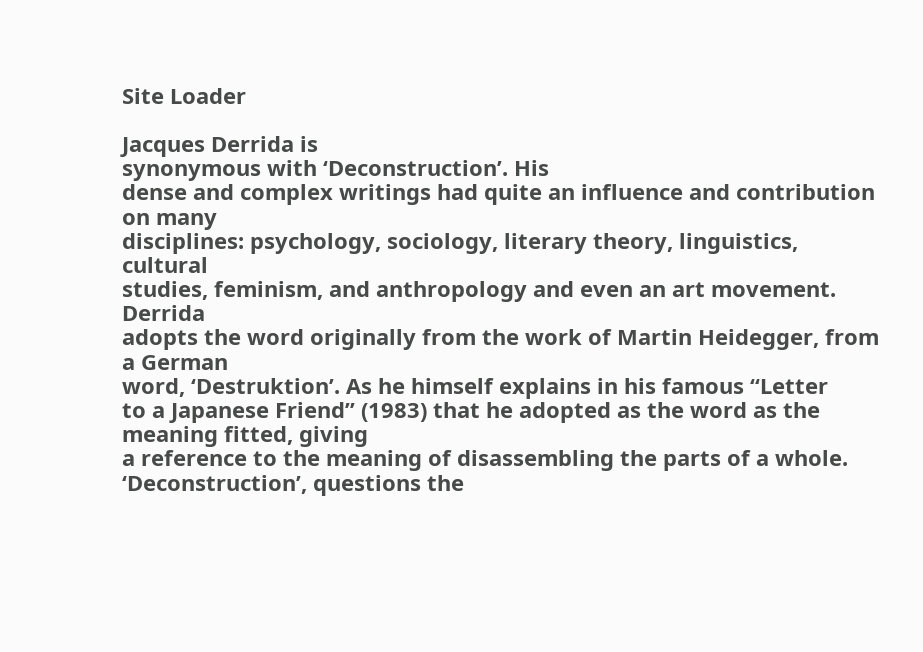Site Loader

Jacques Derrida is
synonymous with ‘Deconstruction’. His
dense and complex writings had quite an influence and contribution on many
disciplines: psychology, sociology, literary theory, linguistics, cultural
studies, feminism, and anthropology and even an art movement. Derrida
adopts the word originally from the work of Martin Heidegger, from a German
word, ‘Destruktion’. As he himself explains in his famous “Letter
to a Japanese Friend” (1983) that he adopted as the word as the meaning fitted, giving
a reference to the meaning of disassembling the parts of a whole. ‘Deconstruction’, questions the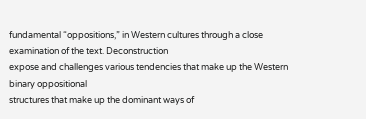fundamental “oppositions,” in Western cultures through a close
examination of the text. Deconstruction
expose and challenges various tendencies that make up the Western binary oppositional
structures that make up the dominant ways of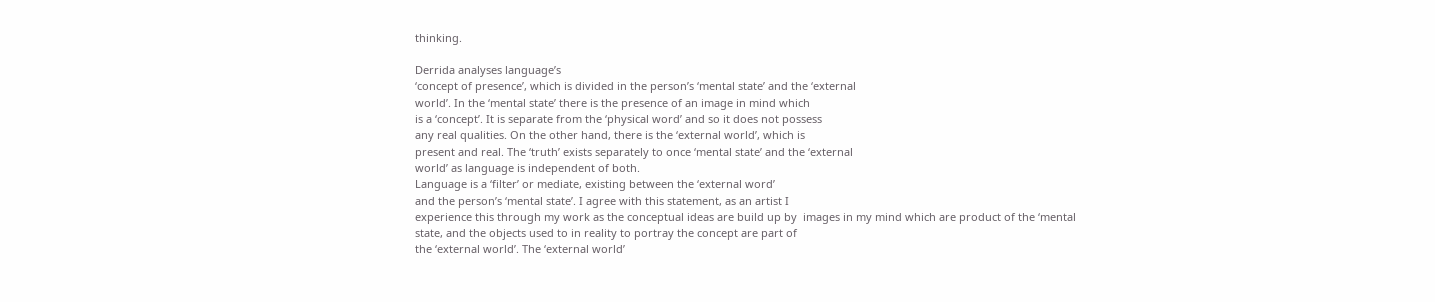thinking.

Derrida analyses language’s
‘concept of presence’, which is divided in the person’s ‘mental state’ and the ‘external
world’. In the ‘mental state’ there is the presence of an image in mind which
is a ‘concept’. It is separate from the ‘physical word’ and so it does not possess
any real qualities. On the other hand, there is the ‘external world’, which is
present and real. The ‘truth’ exists separately to once ‘mental state’ and the ‘external
world’ as language is independent of both.
Language is a ‘filter’ or mediate, existing between the ‘external word’
and the person’s ‘mental state’. I agree with this statement, as an artist I
experience this through my work as the conceptual ideas are build up by  images in my mind which are product of the ‘mental
state, and the objects used to in reality to portray the concept are part of
the ‘external world’. The ‘external world’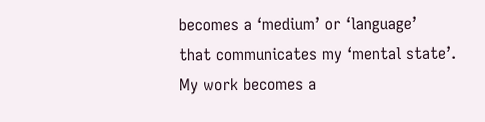becomes a ‘medium’ or ‘language’
that communicates my ‘mental state’. My work becomes a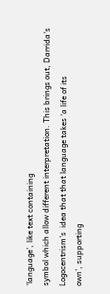‘language’, like text containing
symbol which allow different interpretation. This brings out, Darrida’s  Logocentrism’s  idea that that language takes ‘a life of its
own’, supporting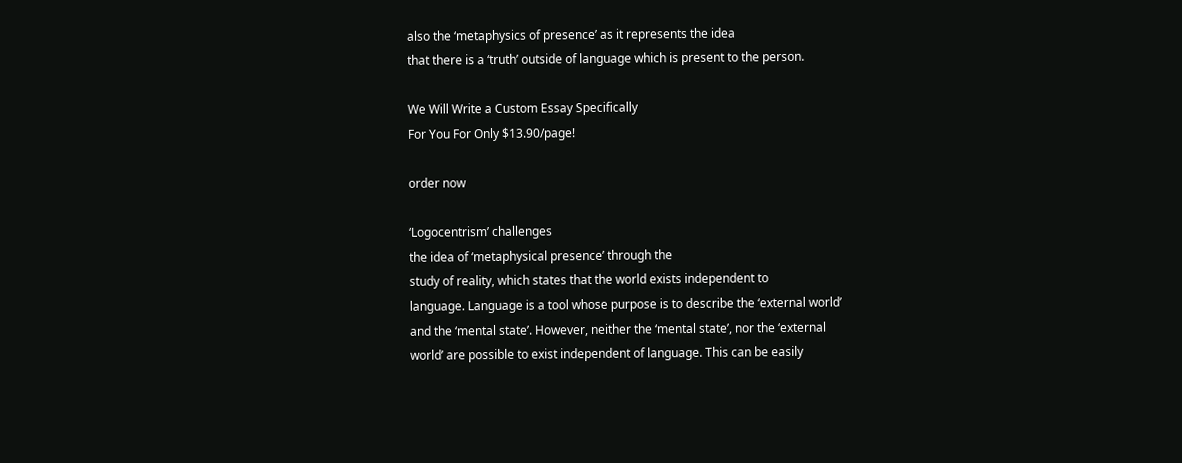also the ‘metaphysics of presence’ as it represents the idea
that there is a ‘truth’ outside of language which is present to the person.

We Will Write a Custom Essay Specifically
For You For Only $13.90/page!

order now

‘Logocentrism’ challenges
the idea of ‘metaphysical presence’ through the
study of reality, which states that the world exists independent to
language. Language is a tool whose purpose is to describe the ‘external world’
and the ‘mental state’. However, neither the ‘mental state’, nor the ‘external
world’ are possible to exist independent of language. This can be easily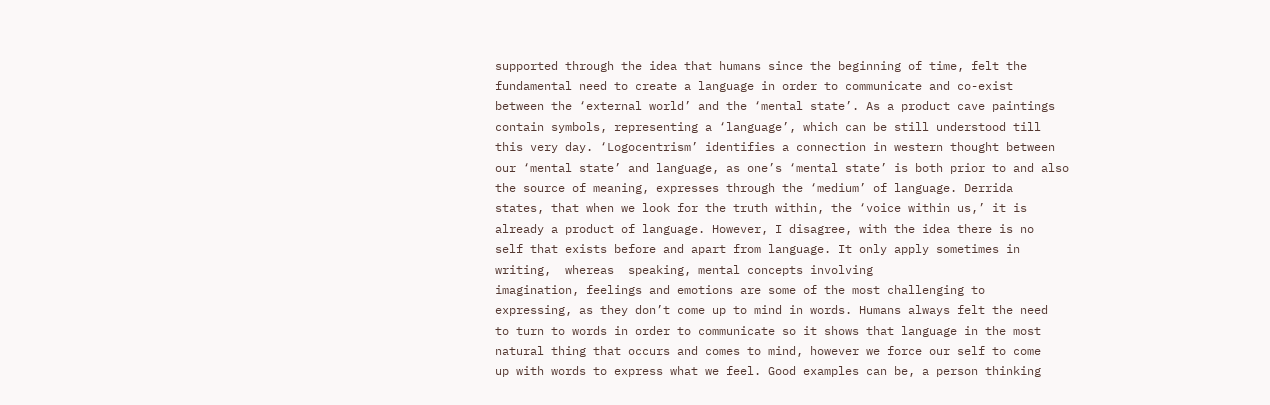supported through the idea that humans since the beginning of time, felt the
fundamental need to create a language in order to communicate and co-exist
between the ‘external world’ and the ‘mental state’. As a product cave paintings
contain symbols, representing a ‘language’, which can be still understood till
this very day. ‘Logocentrism’ identifies a connection in western thought between
our ‘mental state’ and language, as one’s ‘mental state’ is both prior to and also
the source of meaning, expresses through the ‘medium’ of language. Derrida
states, that when we look for the truth within, the ‘voice within us,’ it is
already a product of language. However, I disagree, with the idea there is no
self that exists before and apart from language. It only apply sometimes in
writing,  whereas  speaking, mental concepts involving
imagination, feelings and emotions are some of the most challenging to
expressing, as they don’t come up to mind in words. Humans always felt the need
to turn to words in order to communicate so it shows that language in the most
natural thing that occurs and comes to mind, however we force our self to come
up with words to express what we feel. Good examples can be, a person thinking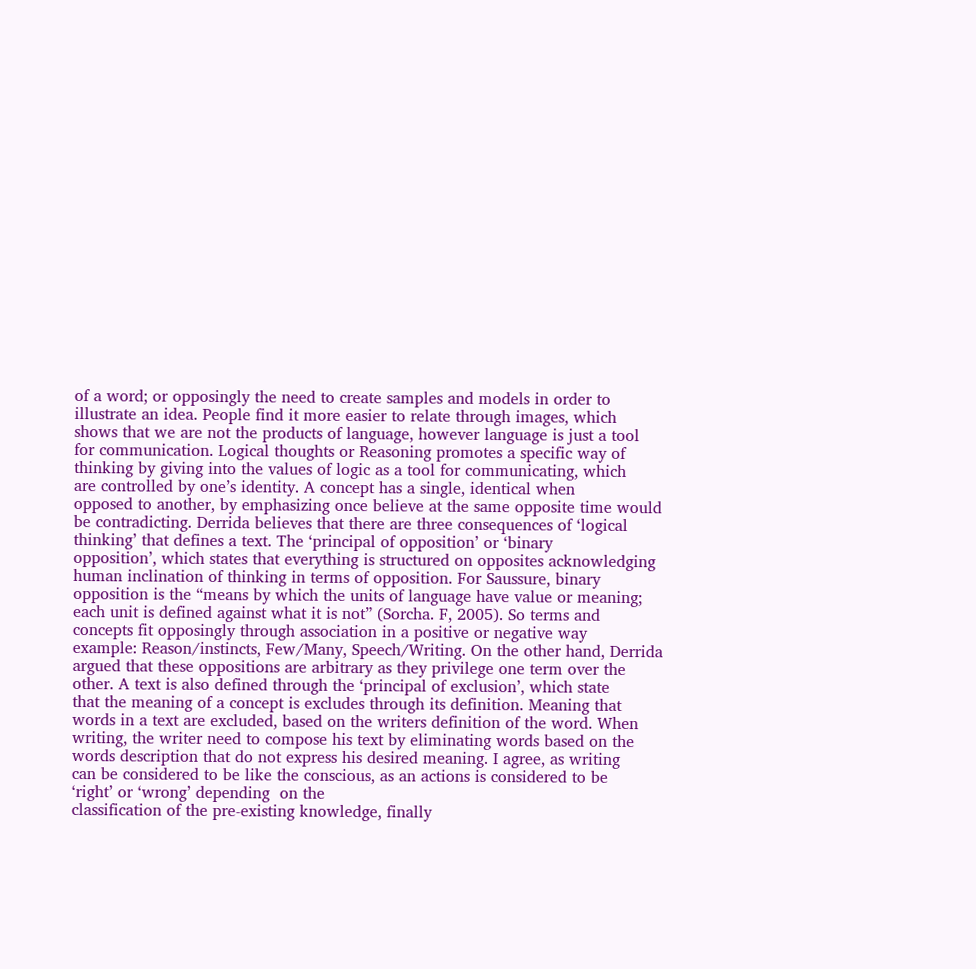of a word; or opposingly the need to create samples and models in order to
illustrate an idea. People find it more easier to relate through images, which
shows that we are not the products of language, however language is just a tool
for communication. Logical thoughts or Reasoning promotes a specific way of
thinking by giving into the values of logic as a tool for communicating, which
are controlled by one’s identity. A concept has a single, identical when
opposed to another, by emphasizing once believe at the same opposite time would
be contradicting. Derrida believes that there are three consequences of ‘logical
thinking’ that defines a text. The ‘principal of opposition’ or ‘binary
opposition’, which states that everything is structured on opposites acknowledging
human inclination of thinking in terms of opposition. For Saussure, binary
opposition is the “means by which the units of language have value or meaning;
each unit is defined against what it is not” (Sorcha. F, 2005). So terms and
concepts fit opposingly through association in a positive or negative way
example: Reason/instincts, Few/Many, Speech/Writing. On the other hand, Derrida
argued that these oppositions are arbitrary as they privilege one term over the
other. A text is also defined through the ‘principal of exclusion’, which state
that the meaning of a concept is excludes through its definition. Meaning that
words in a text are excluded, based on the writers definition of the word. When
writing, the writer need to compose his text by eliminating words based on the
words description that do not express his desired meaning. I agree, as writing
can be considered to be like the conscious, as an actions is considered to be
‘right’ or ‘wrong’ depending  on the
classification of the pre-existing knowledge, finally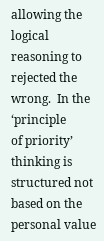allowing the logical
reasoning to rejected the wrong.  In the ‘principle
of priority’ thinking is structured not based on the personal value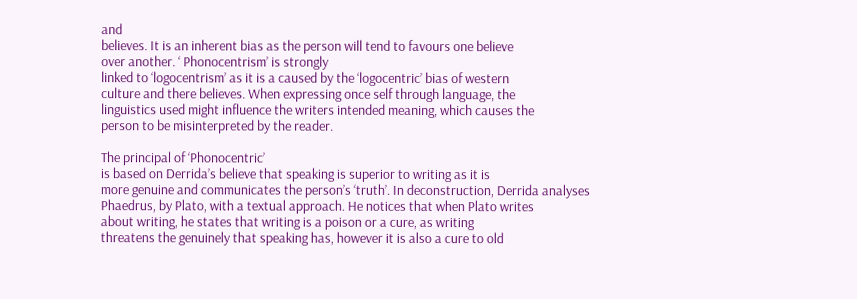and
believes. It is an inherent bias as the person will tend to favours one believe
over another. ‘ Phonocentrism’ is strongly
linked to ‘logocentrism’ as it is a caused by the ‘logocentric’ bias of western
culture and there believes. When expressing once self through language, the
linguistics used might influence the writers intended meaning, which causes the
person to be misinterpreted by the reader.

The principal of ‘Phonocentric’
is based on Derrida’s believe that speaking is superior to writing as it is
more genuine and communicates the person’s ‘truth’. In deconstruction, Derrida analyses
Phaedrus, by Plato, with a textual approach. He notices that when Plato writes
about writing, he states that writing is a poison or a cure, as writing
threatens the genuinely that speaking has, however it is also a cure to old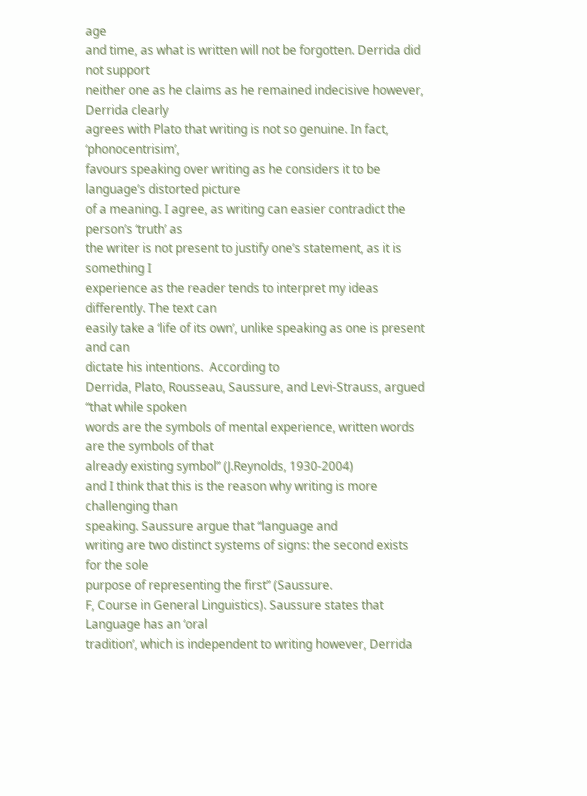age
and time, as what is written will not be forgotten. Derrida did not support
neither one as he claims as he remained indecisive however, Derrida clearly
agrees with Plato that writing is not so genuine. In fact, ‘phonocentrisim’,
favours speaking over writing as he considers it to be language’s distorted picture
of a meaning. I agree, as writing can easier contradict the person’s ‘truth’ as
the writer is not present to justify one’s statement, as it is something I
experience as the reader tends to interpret my ideas differently. The text can
easily take a ‘life of its own’, unlike speaking as one is present and can
dictate his intentions.  According to
Derrida, Plato, Rousseau, Saussure, and Levi-Strauss, argued “that while spoken
words are the symbols of mental experience, written words are the symbols of that
already existing symbol” (J.Reynolds, 1930-2004)
and I think that this is the reason why writing is more challenging than
speaking. Saussure argue that “language and
writing are two distinct systems of signs: the second exists for the sole
purpose of representing the first” (Saussure.
F, Course in General Linguistics). Saussure states that Language has an ‘oral
tradition’, which is independent to writing however, Derrida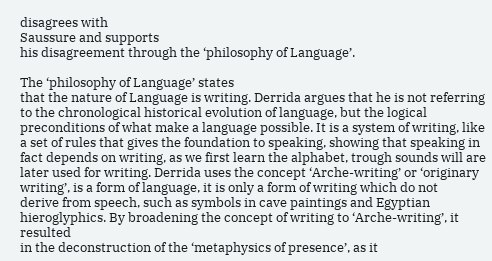disagrees with
Saussure and supports
his disagreement through the ‘philosophy of Language’.

The ‘philosophy of Language’ states
that the nature of Language is writing. Derrida argues that he is not referring
to the chronological historical evolution of language, but the logical
preconditions of what make a language possible. It is a system of writing, like
a set of rules that gives the foundation to speaking, showing that speaking in
fact depends on writing, as we first learn the alphabet, trough sounds will are
later used for writing. Derrida uses the concept ‘Arche-writing’ or ‘originary
writing’, is a form of language, it is only a form of writing which do not
derive from speech, such as symbols in cave paintings and Egyptian
hieroglyphics. By broadening the concept of writing to ‘Arche-writing’, it resulted
in the deconstruction of the ‘metaphysics of presence’, as it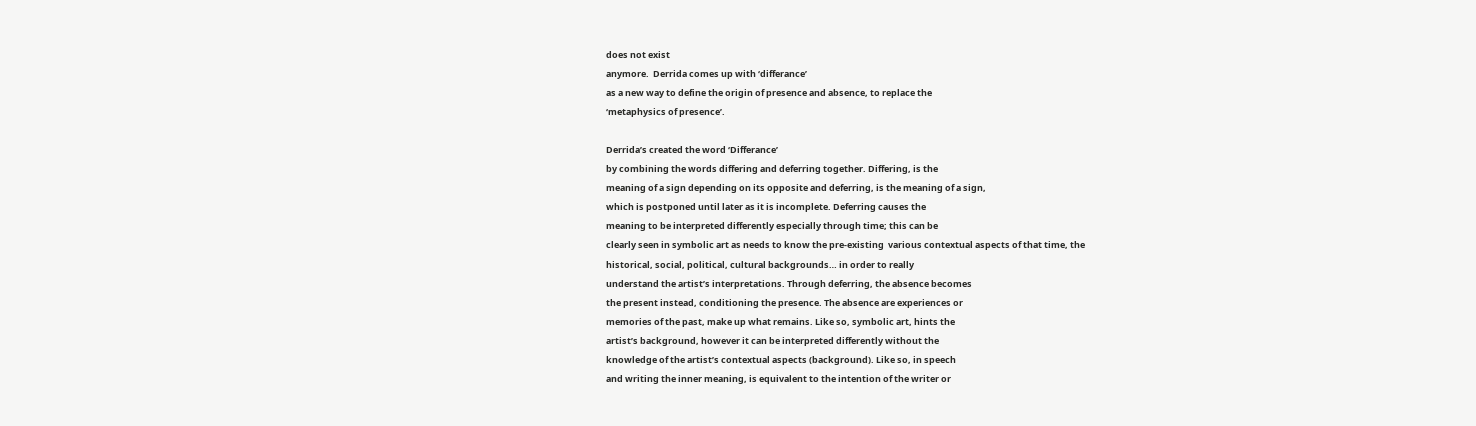does not exist
anymore.  Derrida comes up with ‘differance’
as a new way to define the origin of presence and absence, to replace the
‘metaphysics of presence’.

Derrida’s created the word ‘Differance’
by combining the words differing and deferring together. Differing, is the
meaning of a sign depending on its opposite and deferring, is the meaning of a sign,
which is postponed until later as it is incomplete. Deferring causes the
meaning to be interpreted differently especially through time; this can be
clearly seen in symbolic art as needs to know the pre-existing  various contextual aspects of that time, the
historical, social, political, cultural backgrounds… in order to really
understand the artist’s interpretations. Through deferring, the absence becomes
the present instead, conditioning the presence. The absence are experiences or
memories of the past, make up what remains. Like so, symbolic art, hints the
artist’s background, however it can be interpreted differently without the
knowledge of the artist’s contextual aspects (background). Like so, in speech
and writing the inner meaning, is equivalent to the intention of the writer or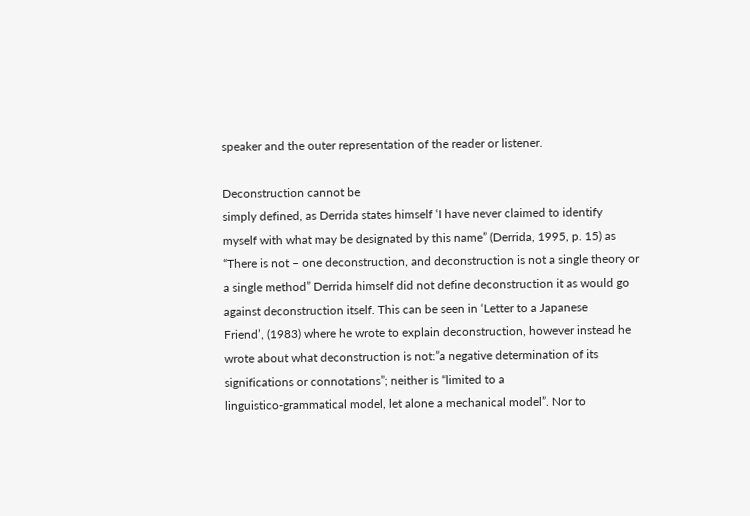speaker and the outer representation of the reader or listener.

Deconstruction cannot be
simply defined, as Derrida states himself ‘I have never claimed to identify
myself with what may be designated by this name” (Derrida, 1995, p. 15) as
“There is not – one deconstruction, and deconstruction is not a single theory or
a single method” Derrida himself did not define deconstruction it as would go
against deconstruction itself. This can be seen in ‘Letter to a Japanese
Friend’, (1983) where he wrote to explain deconstruction, however instead he
wrote about what deconstruction is not:”a negative determination of its
significations or connotations”; neither is “limited to a
linguistico-grammatical model, let alone a mechanical model”. Nor to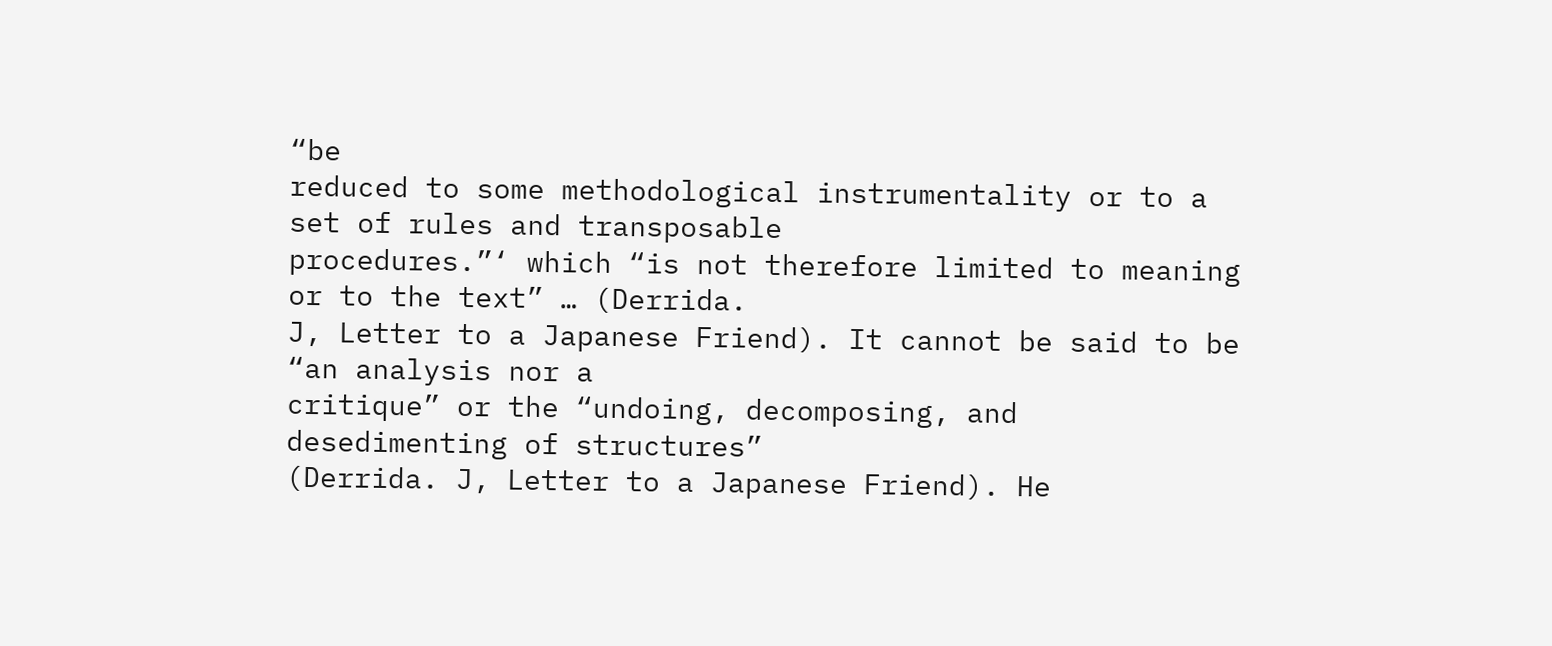“be
reduced to some methodological instrumentality or to a set of rules and transposable
procedures.”‘ which “is not therefore limited to meaning or to the text” … (Derrida.
J, Letter to a Japanese Friend). It cannot be said to be “an analysis nor a
critique” or the “undoing, decomposing, and desedimenting of structures”
(Derrida. J, Letter to a Japanese Friend). He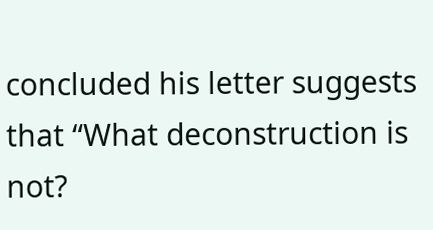concluded his letter suggests
that “What deconstruction is not?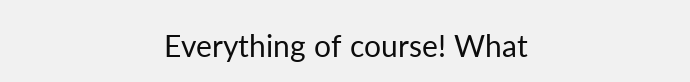Everything of course! What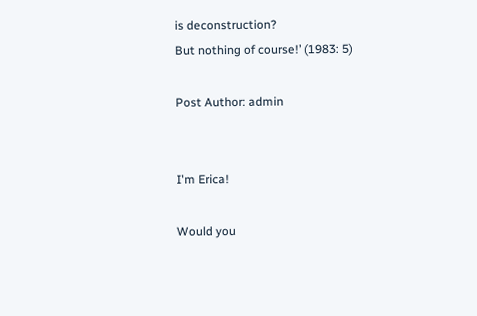is deconstruction?
But nothing of course!’ (1983: 5)

Post Author: admin


I'm Erica!

Would you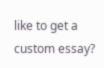like to get a custom essay?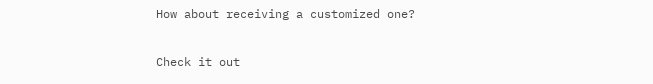How about receiving a customized one?

Check it out